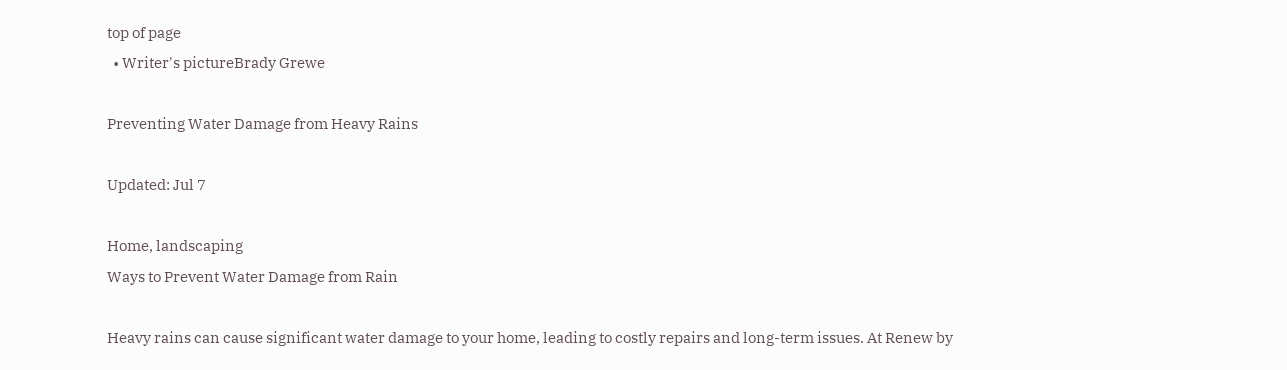top of page
  • Writer's pictureBrady Grewe

Preventing Water Damage from Heavy Rains

Updated: Jul 7

Home, landscaping
Ways to Prevent Water Damage from Rain

Heavy rains can cause significant water damage to your home, leading to costly repairs and long-term issues. At Renew by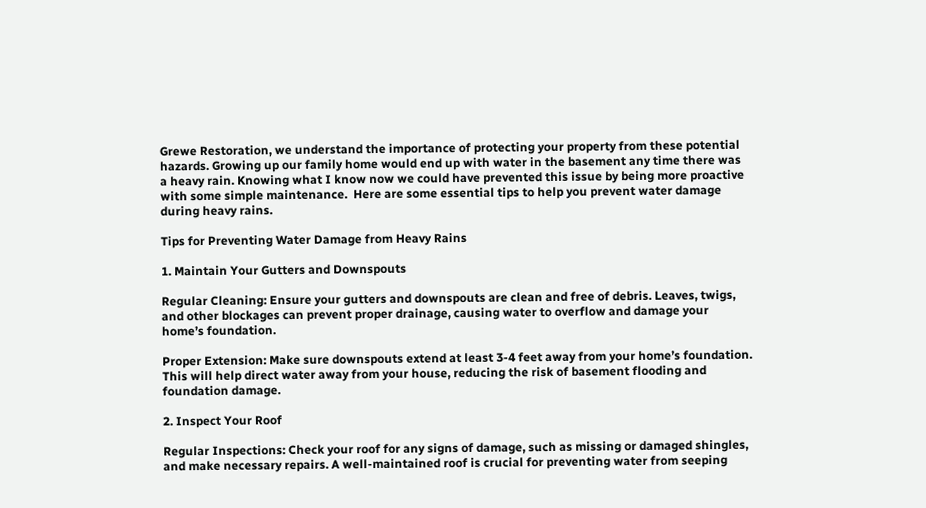Grewe Restoration, we understand the importance of protecting your property from these potential hazards. Growing up our family home would end up with water in the basement any time there was a heavy rain. Knowing what I know now we could have prevented this issue by being more proactive with some simple maintenance.  Here are some essential tips to help you prevent water damage during heavy rains.

Tips for Preventing Water Damage from Heavy Rains

1. Maintain Your Gutters and Downspouts

Regular Cleaning: Ensure your gutters and downspouts are clean and free of debris. Leaves, twigs, and other blockages can prevent proper drainage, causing water to overflow and damage your home’s foundation.

Proper Extension: Make sure downspouts extend at least 3-4 feet away from your home’s foundation. This will help direct water away from your house, reducing the risk of basement flooding and foundation damage.

2. Inspect Your Roof

Regular Inspections: Check your roof for any signs of damage, such as missing or damaged shingles, and make necessary repairs. A well-maintained roof is crucial for preventing water from seeping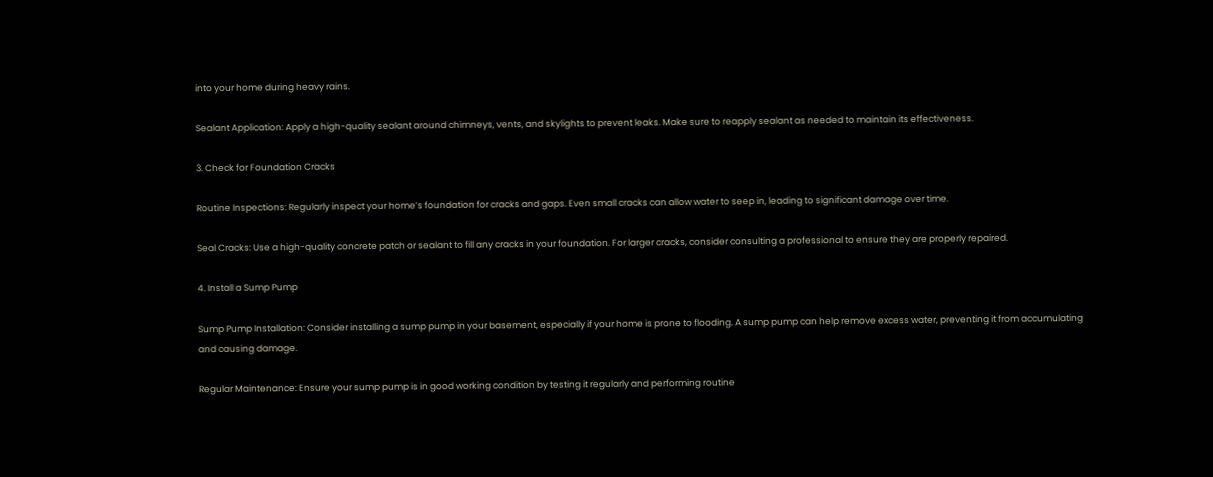into your home during heavy rains.

Sealant Application: Apply a high-quality sealant around chimneys, vents, and skylights to prevent leaks. Make sure to reapply sealant as needed to maintain its effectiveness.

3. Check for Foundation Cracks

Routine Inspections: Regularly inspect your home’s foundation for cracks and gaps. Even small cracks can allow water to seep in, leading to significant damage over time.

Seal Cracks: Use a high-quality concrete patch or sealant to fill any cracks in your foundation. For larger cracks, consider consulting a professional to ensure they are properly repaired.

4. Install a Sump Pump

Sump Pump Installation: Consider installing a sump pump in your basement, especially if your home is prone to flooding. A sump pump can help remove excess water, preventing it from accumulating and causing damage.

Regular Maintenance: Ensure your sump pump is in good working condition by testing it regularly and performing routine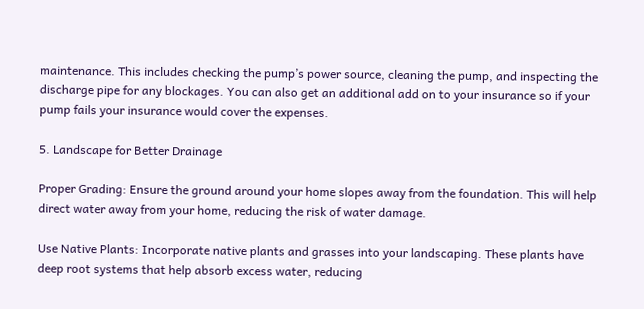maintenance. This includes checking the pump’s power source, cleaning the pump, and inspecting the discharge pipe for any blockages. You can also get an additional add on to your insurance so if your pump fails your insurance would cover the expenses.

5. Landscape for Better Drainage

Proper Grading: Ensure the ground around your home slopes away from the foundation. This will help direct water away from your home, reducing the risk of water damage.

Use Native Plants: Incorporate native plants and grasses into your landscaping. These plants have deep root systems that help absorb excess water, reducing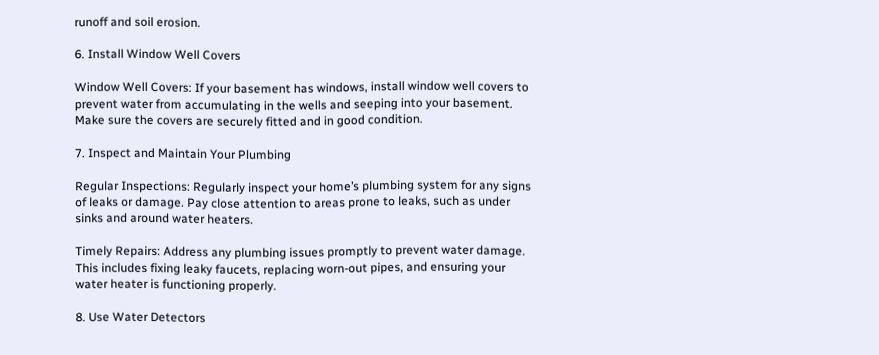runoff and soil erosion.

6. Install Window Well Covers

Window Well Covers: If your basement has windows, install window well covers to prevent water from accumulating in the wells and seeping into your basement. Make sure the covers are securely fitted and in good condition.

7. Inspect and Maintain Your Plumbing

Regular Inspections: Regularly inspect your home’s plumbing system for any signs of leaks or damage. Pay close attention to areas prone to leaks, such as under sinks and around water heaters.

Timely Repairs: Address any plumbing issues promptly to prevent water damage. This includes fixing leaky faucets, replacing worn-out pipes, and ensuring your water heater is functioning properly.

8. Use Water Detectors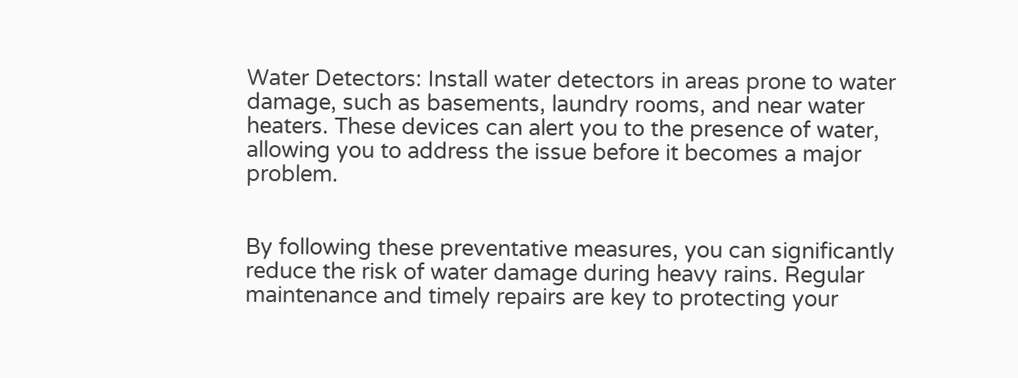Water Detectors: Install water detectors in areas prone to water damage, such as basements, laundry rooms, and near water heaters. These devices can alert you to the presence of water, allowing you to address the issue before it becomes a major problem.


By following these preventative measures, you can significantly reduce the risk of water damage during heavy rains. Regular maintenance and timely repairs are key to protecting your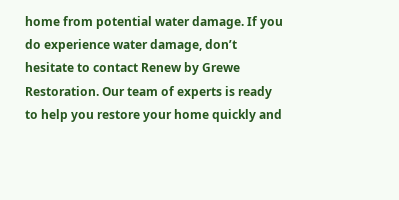home from potential water damage. If you do experience water damage, don’t hesitate to contact Renew by Grewe Restoration. Our team of experts is ready to help you restore your home quickly and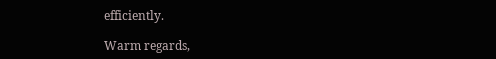efficiently.

Warm regards,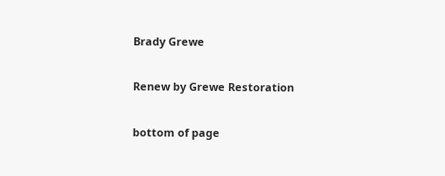Brady Grewe


Renew by Grewe Restoration


bottom of page